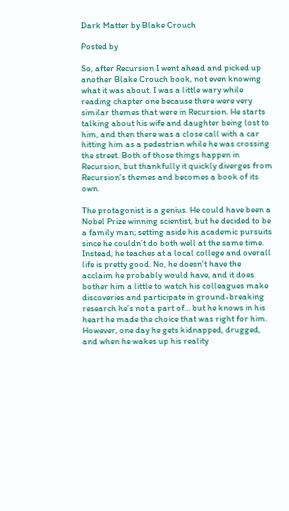Dark Matter by Blake Crouch

Posted by

So, after Recursion I went ahead and picked up another Blake Crouch book, not even knowing what it was about. I was a little wary while reading chapter one because there were very similar themes that were in Recursion. He starts talking about his wife and daughter being lost to him, and then there was a close call with a car hitting him as a pedestrian while he was crossing the street. Both of those things happen in Recursion, but thankfully it quickly diverges from Recursion’s themes and becomes a book of its own.

The protagonist is a genius. He could have been a Nobel Prize winning scientist, but he decided to be a family man; setting aside his academic pursuits since he couldn’t do both well at the same time. Instead, he teaches at a local college and overall life is pretty good. No, he doesn’t have the acclaim he probably would have, and it does bother him a little to watch his colleagues make discoveries and participate in ground-breaking research he’s not a part of… but he knows in his heart he made the choice that was right for him. However, one day he gets kidnapped, drugged, and when he wakes up his reality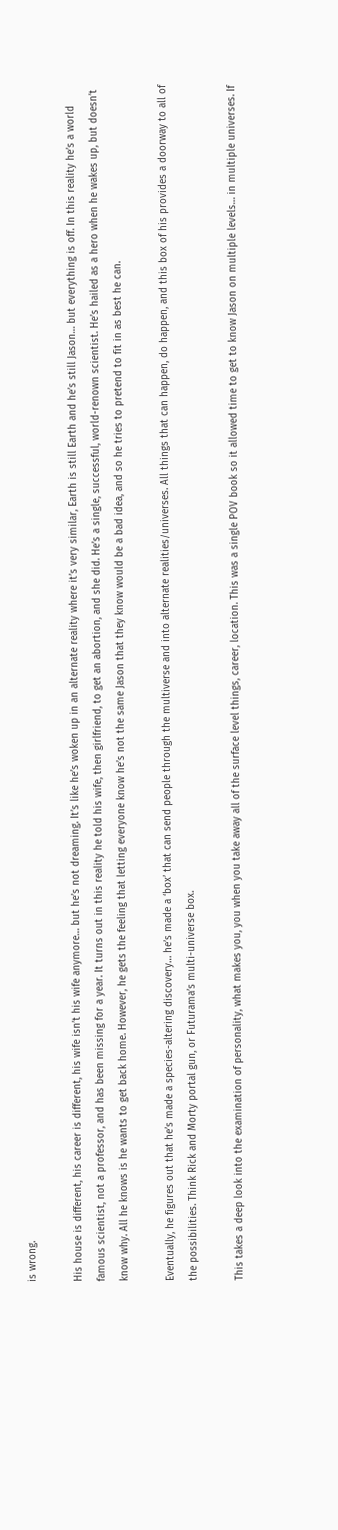is wrong.

His house is different, his career is different, his wife isn’t his wife anymore… but he’s not dreaming. It’s like he’s woken up in an alternate reality where it’s very similar, Earth is still Earth and he’s still Jason… but everything is off. In this reality he’s a world famous scientist, not a professor, and has been missing for a year. It turns out in this reality he told his wife, then girlfriend, to get an abortion, and she did. He’s a single, successful, world-renown scientist. He’s hailed as a hero when he wakes up, but doesn’t know why. All he knows is he wants to get back home. However, he gets the feeling that letting everyone know he’s not the same Jason that they know would be a bad idea, and so he tries to pretend to fit in as best he can.

Eventually, he figures out that he’s made a species-altering discovery… he’s made a ‘box’ that can send people through the multiverse and into alternate realities/universes. All things that can happen, do happen, and this box of his provides a doorway to all of the possibilities. Think Rick and Morty portal gun, or Futurama’s multi-universe box.

This takes a deep look into the examination of personality, what makes you, you when you take away all of the surface level things, career, location. This was a single POV book so it allowed time to get to know Jason on multiple levels… in multiple universes. If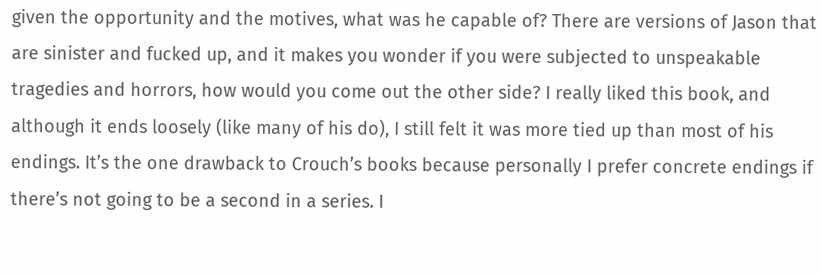given the opportunity and the motives, what was he capable of? There are versions of Jason that are sinister and fucked up, and it makes you wonder if you were subjected to unspeakable tragedies and horrors, how would you come out the other side? I really liked this book, and although it ends loosely (like many of his do), I still felt it was more tied up than most of his endings. It’s the one drawback to Crouch’s books because personally I prefer concrete endings if there’s not going to be a second in a series. I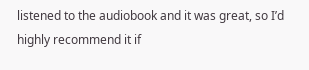listened to the audiobook and it was great, so I’d highly recommend it if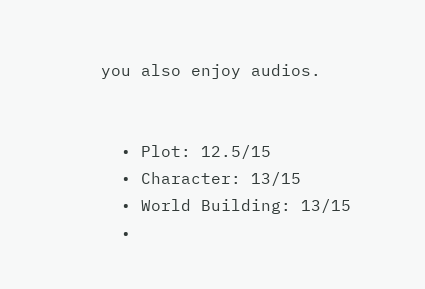you also enjoy audios.


  • Plot: 12.5/15
  • Character: 13/15
  • World Building: 13/15
  •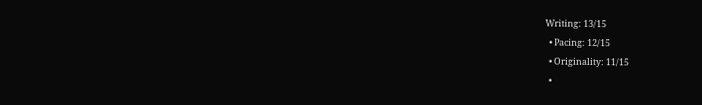Writing: 13/15
  • Pacing: 12/15
  • Originality: 11/15
  •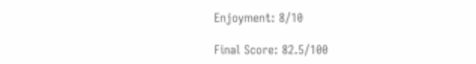Enjoyment: 8/10

Final Score: 82.5/100